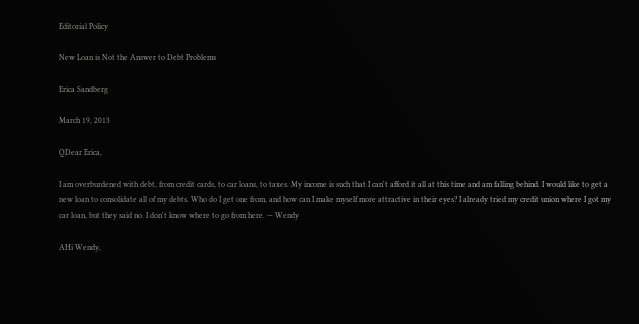Editorial Policy

New Loan is Not the Answer to Debt Problems

Erica Sandberg

March 19, 2013

QDear Erica,

I am overburdened with debt, from credit cards, to car loans, to taxes. My income is such that I can't afford it all at this time and am falling behind. I would like to get a new loan to consolidate all of my debts. Who do I get one from, and how can I make myself more attractive in their eyes? I already tried my credit union where I got my car loan, but they said no. I don't know where to go from here. — Wendy

AHi Wendy,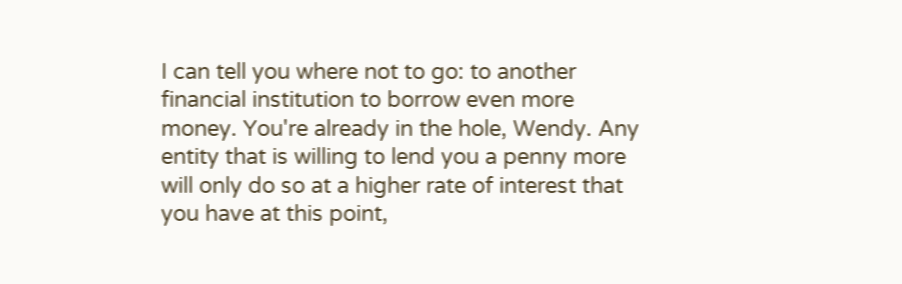I can tell you where not to go: to another financial institution to borrow even more money. You're already in the hole, Wendy. Any entity that is willing to lend you a penny more will only do so at a higher rate of interest that you have at this point,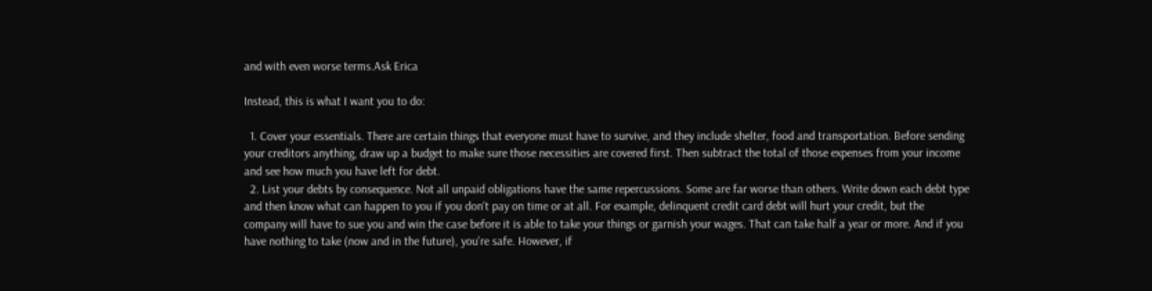and with even worse terms.Ask Erica

Instead, this is what I want you to do:

  1. Cover your essentials. There are certain things that everyone must have to survive, and they include shelter, food and transportation. Before sending your creditors anything, draw up a budget to make sure those necessities are covered first. Then subtract the total of those expenses from your income and see how much you have left for debt.
  2. List your debts by consequence. Not all unpaid obligations have the same repercussions. Some are far worse than others. Write down each debt type and then know what can happen to you if you don't pay on time or at all. For example, delinquent credit card debt will hurt your credit, but the company will have to sue you and win the case before it is able to take your things or garnish your wages. That can take half a year or more. And if you have nothing to take (now and in the future), you're safe. However, if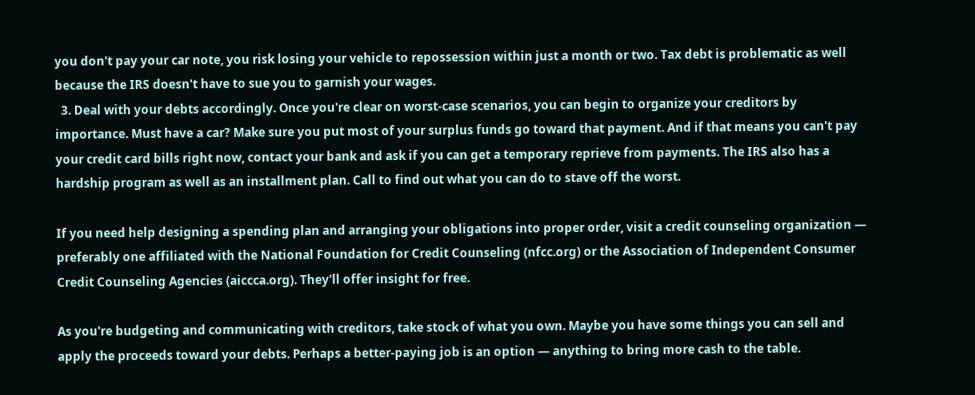you don't pay your car note, you risk losing your vehicle to repossession within just a month or two. Tax debt is problematic as well because the IRS doesn't have to sue you to garnish your wages.
  3. Deal with your debts accordingly. Once you're clear on worst-case scenarios, you can begin to organize your creditors by importance. Must have a car? Make sure you put most of your surplus funds go toward that payment. And if that means you can't pay your credit card bills right now, contact your bank and ask if you can get a temporary reprieve from payments. The IRS also has a hardship program as well as an installment plan. Call to find out what you can do to stave off the worst.

If you need help designing a spending plan and arranging your obligations into proper order, visit a credit counseling organization — preferably one affiliated with the National Foundation for Credit Counseling (nfcc.org) or the Association of Independent Consumer Credit Counseling Agencies (aiccca.org). They'll offer insight for free.

As you're budgeting and communicating with creditors, take stock of what you own. Maybe you have some things you can sell and apply the proceeds toward your debts. Perhaps a better-paying job is an option — anything to bring more cash to the table.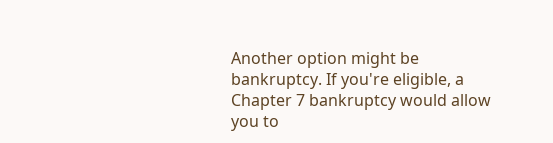Another option might be bankruptcy. If you're eligible, a Chapter 7 bankruptcy would allow you to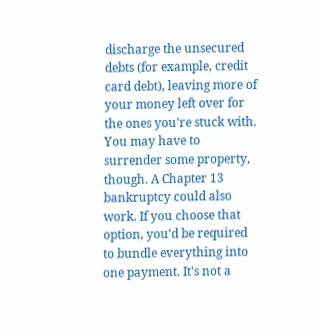discharge the unsecured debts (for example, credit card debt), leaving more of your money left over for the ones you're stuck with. You may have to surrender some property, though. A Chapter 13 bankruptcy could also work. If you choose that option, you'd be required to bundle everything into one payment. It's not a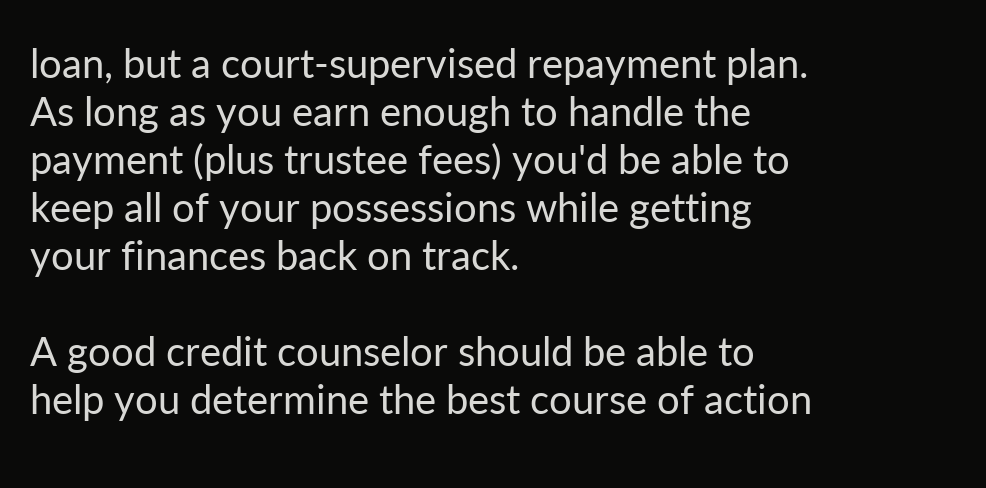loan, but a court-supervised repayment plan. As long as you earn enough to handle the payment (plus trustee fees) you'd be able to keep all of your possessions while getting your finances back on track.

A good credit counselor should be able to help you determine the best course of action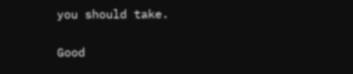you should take.

Good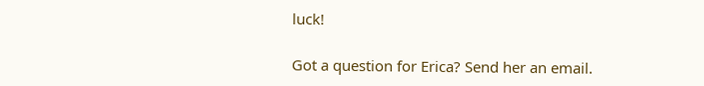luck!

Got a question for Erica? Send her an email.